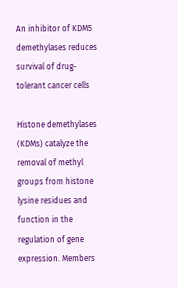An inhibitor of KDM5 demethylases reduces survival of drug-tolerant cancer cells

Histone demethylases (KDMs) catalyze the removal of methyl groups from histone lysine residues and function in the regulation of gene expression. Members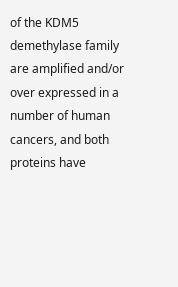of the KDM5 demethylase family are amplified and/or over expressed in a number of human cancers, and both proteins have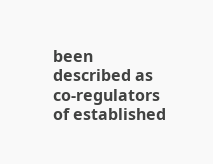been described as co-regulators of established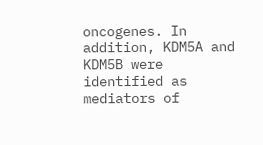oncogenes. In addition, KDM5A and KDM5B were identified as mediators of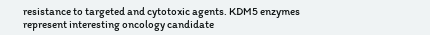resistance to targeted and cytotoxic agents. KDM5 enzymes represent interesting oncology candidate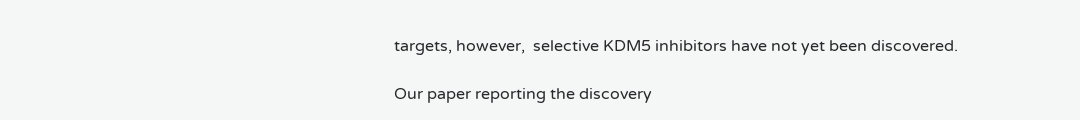targets, however,  selective KDM5 inhibitors have not yet been discovered.

Our paper reporting the discovery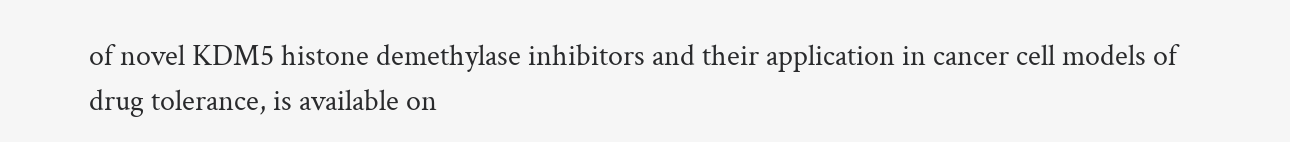of novel KDM5 histone demethylase inhibitors and their application in cancer cell models of drug tolerance, is available on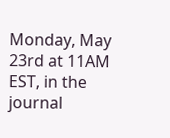Monday, May 23rd at 11AM EST, in the journal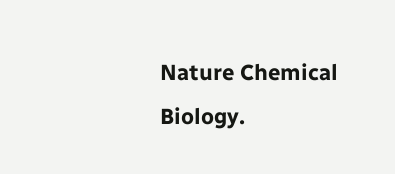Nature Chemical Biology.